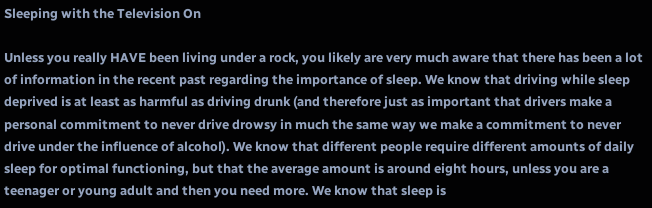Sleeping with the Television On

Unless you really HAVE been living under a rock, you likely are very much aware that there has been a lot of information in the recent past regarding the importance of sleep. We know that driving while sleep deprived is at least as harmful as driving drunk (and therefore just as important that drivers make a personal commitment to never drive drowsy in much the same way we make a commitment to never drive under the influence of alcohol). We know that different people require different amounts of daily sleep for optimal functioning, but that the average amount is around eight hours, unless you are a teenager or young adult and then you need more. We know that sleep is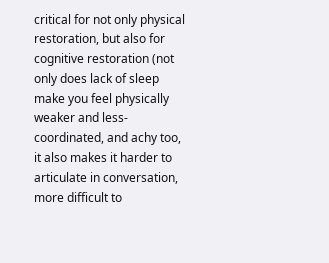critical for not only physical restoration, but also for cognitive restoration (not only does lack of sleep make you feel physically weaker and less-coordinated, and achy too, it also makes it harder to articulate in conversation, more difficult to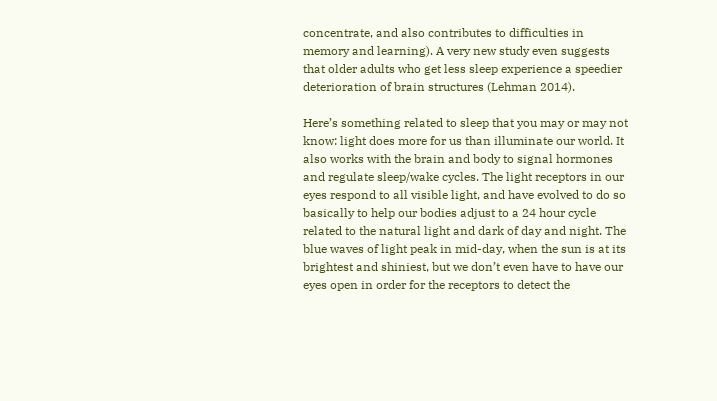concentrate, and also contributes to difficulties in memory and learning). A very new study even suggests that older adults who get less sleep experience a speedier deterioration of brain structures (Lehman 2014).

Here’s something related to sleep that you may or may not know: light does more for us than illuminate our world. It also works with the brain and body to signal hormones and regulate sleep/wake cycles. The light receptors in our eyes respond to all visible light, and have evolved to do so basically to help our bodies adjust to a 24 hour cycle related to the natural light and dark of day and night. The blue waves of light peak in mid-day, when the sun is at its brightest and shiniest, but we don’t even have to have our eyes open in order for the receptors to detect the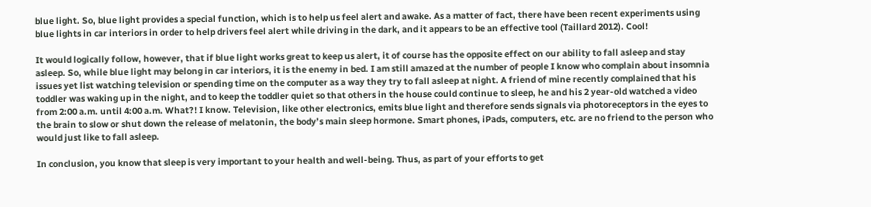blue light. So, blue light provides a special function, which is to help us feel alert and awake. As a matter of fact, there have been recent experiments using blue lights in car interiors in order to help drivers feel alert while driving in the dark, and it appears to be an effective tool (Taillard 2012). Cool!

It would logically follow, however, that if blue light works great to keep us alert, it of course has the opposite effect on our ability to fall asleep and stay asleep. So, while blue light may belong in car interiors, it is the enemy in bed. I am still amazed at the number of people I know who complain about insomnia issues yet list watching television or spending time on the computer as a way they try to fall asleep at night. A friend of mine recently complained that his toddler was waking up in the night, and to keep the toddler quiet so that others in the house could continue to sleep, he and his 2 year-old watched a video from 2:00 a.m. until 4:00 a.m. What?! I know. Television, like other electronics, emits blue light and therefore sends signals via photoreceptors in the eyes to the brain to slow or shut down the release of melatonin, the body’s main sleep hormone. Smart phones, iPads, computers, etc. are no friend to the person who would just like to fall asleep.

In conclusion, you know that sleep is very important to your health and well-being. Thus, as part of your efforts to get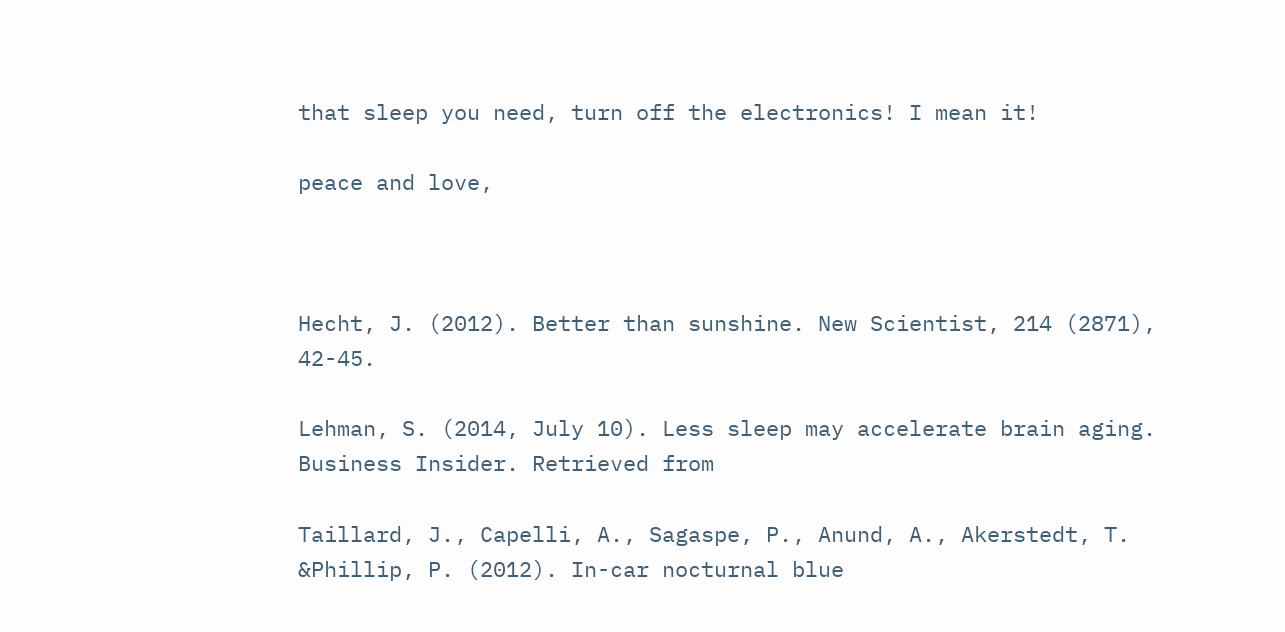that sleep you need, turn off the electronics! I mean it!

peace and love,



Hecht, J. (2012). Better than sunshine. New Scientist, 214 (2871), 42-45.

Lehman, S. (2014, July 10). Less sleep may accelerate brain aging. Business Insider. Retrieved from

Taillard, J., Capelli, A., Sagaspe, P., Anund, A., Akerstedt, T. &Phillip, P. (2012). In-car nocturnal blue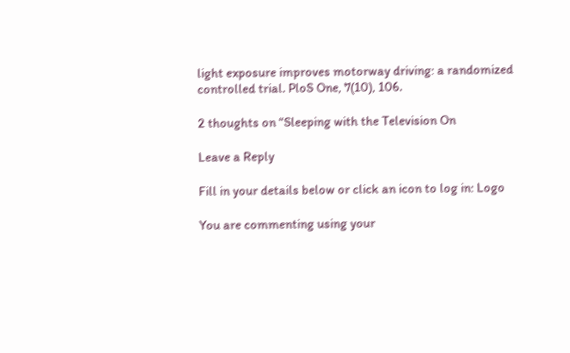light exposure improves motorway driving: a randomized controlled trial. PloS One, 7(10), 106.

2 thoughts on “Sleeping with the Television On

Leave a Reply

Fill in your details below or click an icon to log in: Logo

You are commenting using your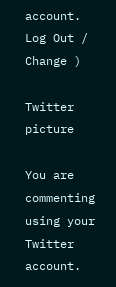account. Log Out /  Change )

Twitter picture

You are commenting using your Twitter account.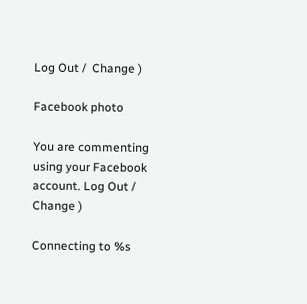Log Out /  Change )

Facebook photo

You are commenting using your Facebook account. Log Out /  Change )

Connecting to %s